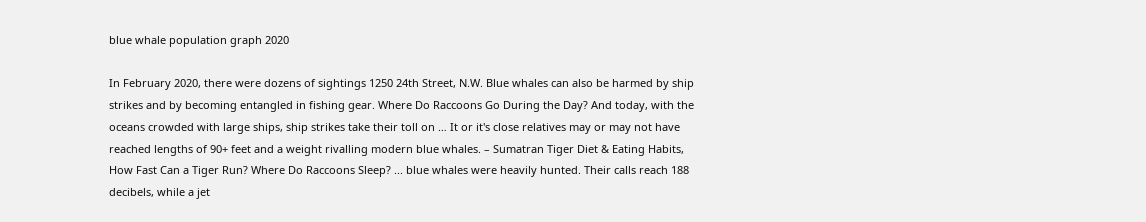blue whale population graph 2020

In February 2020, there were dozens of sightings 1250 24th Street, N.W. Blue whales can also be harmed by ship strikes and by becoming entangled in fishing gear. Where Do Raccoons Go During the Day? And today, with the oceans crowded with large ships, ship strikes take their toll on … It or it's close relatives may or may not have reached lengths of 90+ feet and a weight rivalling modern blue whales. – Sumatran Tiger Diet & Eating Habits, How Fast Can a Tiger Run? Where Do Raccoons Sleep? ... blue whales were heavily hunted. Their calls reach 188 decibels, while a jet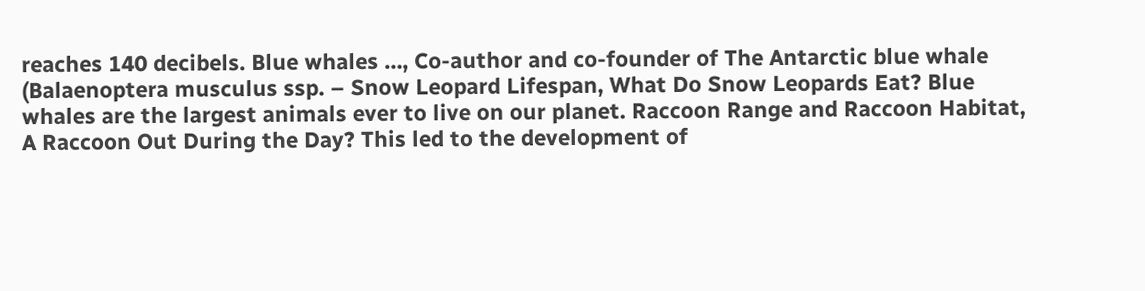reaches 140 decibels. Blue whales …, Co-author and co-founder of The Antarctic blue whale (Balaenoptera musculus ssp. – Snow Leopard Lifespan, What Do Snow Leopards Eat? Blue whales are the largest animals ever to live on our planet. Raccoon Range and Raccoon Habitat, A Raccoon Out During the Day? This led to the development of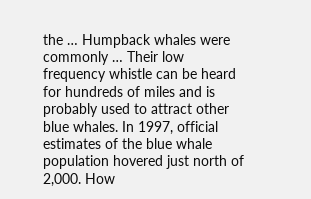the … Humpback whales were commonly … Their low frequency whistle can be heard for hundreds of miles and is probably used to attract other blue whales. In 1997, official estimates of the blue whale population hovered just north of 2,000. How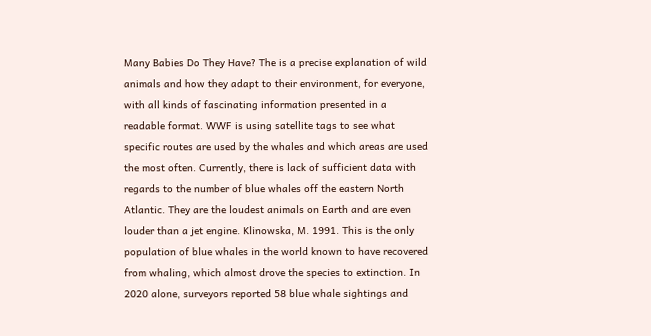Many Babies Do They Have? The is a precise explanation of wild animals and how they adapt to their environment, for everyone, with all kinds of fascinating information presented in a readable format. WWF is using satellite tags to see what specific routes are used by the whales and which areas are used the most often. Currently, there is lack of sufficient data with regards to the number of blue whales off the eastern North Atlantic. They are the loudest animals on Earth and are even louder than a jet engine. Klinowska, M. 1991. This is the only population of blue whales in the world known to have recovered from whaling, which almost drove the species to extinction. In 2020 alone, surveyors reported 58 blue whale sightings and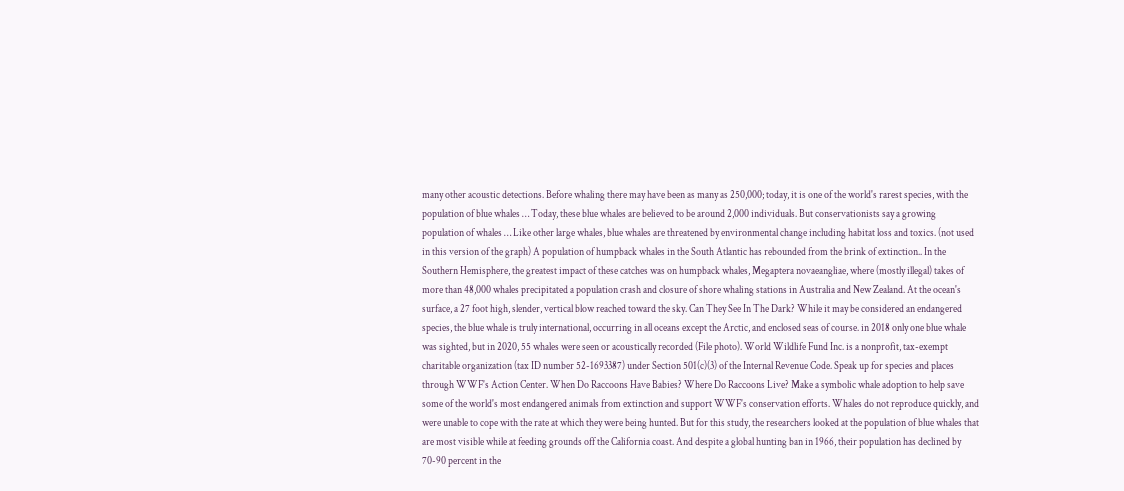many other acoustic detections. Before whaling there may have been as many as 250,000; today, it is one of the world's rarest species, with the population of blue whales … Today, these blue whales are believed to be around 2,000 individuals. But conservationists say a growing population of whales … Like other large whales, blue whales are threatened by environmental change including habitat loss and toxics. (not used in this version of the graph) A population of humpback whales in the South Atlantic has rebounded from the brink of extinction.. In the Southern Hemisphere, the greatest impact of these catches was on humpback whales, Megaptera novaeangliae, where (mostly illegal) takes of more than 48,000 whales precipitated a population crash and closure of shore whaling stations in Australia and New Zealand. At the ocean's surface, a 27 foot high, slender, vertical blow reached toward the sky. Can They See In The Dark? While it may be considered an endangered species, the blue whale is truly international, occurring in all oceans except the Arctic, and enclosed seas of course. in 2018 only one blue whale was sighted, but in 2020, 55 whales were seen or acoustically recorded (File photo). World Wildlife Fund Inc. is a nonprofit, tax-exempt charitable organization (tax ID number 52-1693387) under Section 501(c)(3) of the Internal Revenue Code. Speak up for species and places through WWF's Action Center. When Do Raccoons Have Babies? Where Do Raccoons Live? Make a symbolic whale adoption to help save some of the world's most endangered animals from extinction and support WWF's conservation efforts. Whales do not reproduce quickly, and were unable to cope with the rate at which they were being hunted. But for this study, the researchers looked at the population of blue whales that are most visible while at feeding grounds off the California coast. And despite a global hunting ban in 1966, their population has declined by 70-90 percent in the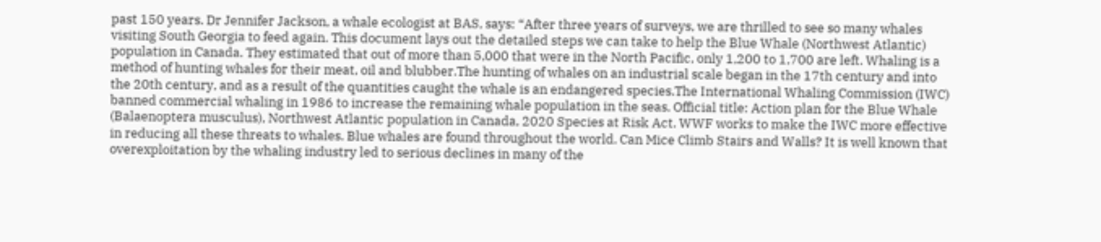past 150 years. Dr Jennifer Jackson, a whale ecologist at BAS, says: “After three years of surveys, we are thrilled to see so many whales visiting South Georgia to feed again. This document lays out the detailed steps we can take to help the Blue Whale (Northwest Atlantic) population in Canada. They estimated that out of more than 5,000 that were in the North Pacific, only 1,200 to 1,700 are left. Whaling is a method of hunting whales for their meat, oil and blubber.The hunting of whales on an industrial scale began in the 17th century and into the 20th century, and as a result of the quantities caught the whale is an endangered species.The International Whaling Commission (IWC) banned commercial whaling in 1986 to increase the remaining whale population in the seas. Official title: Action plan for the Blue Whale (Balaenoptera musculus), Northwest Atlantic population in Canada, 2020 Species at Risk Act. WWF works to make the IWC more effective in reducing all these threats to whales. Blue whales are found throughout the world. Can Mice Climb Stairs and Walls? It is well known that overexploitation by the whaling industry led to serious declines in many of the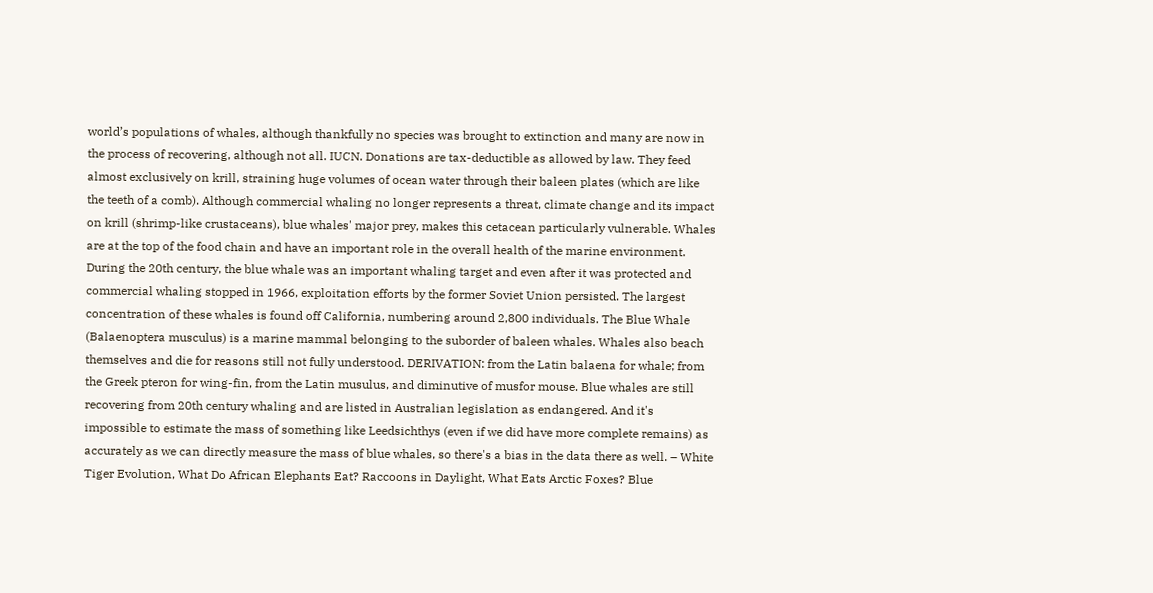world’s populations of whales, although thankfully no species was brought to extinction and many are now in the process of recovering, although not all. IUCN. Donations are tax-deductible as allowed by law. They feed almost exclusively on krill, straining huge volumes of ocean water through their baleen plates (which are like the teeth of a comb). Although commercial whaling no longer represents a threat, climate change and its impact on krill (shrimp-like crustaceans), blue whales' major prey, makes this cetacean particularly vulnerable. Whales are at the top of the food chain and have an important role in the overall health of the marine environment. During the 20th century, the blue whale was an important whaling target and even after it was protected and commercial whaling stopped in 1966, exploitation efforts by the former Soviet Union persisted. The largest concentration of these whales is found off California, numbering around 2,800 individuals. The Blue Whale (Balaenoptera musculus) is a marine mammal belonging to the suborder of baleen whales. Whales also beach themselves and die for reasons still not fully understood. DERIVATION: from the Latin balaena for whale; from the Greek pteron for wing-fin, from the Latin musulus, and diminutive of musfor mouse. Blue whales are still recovering from 20th century whaling and are listed in Australian legislation as endangered. And it's impossible to estimate the mass of something like Leedsichthys (even if we did have more complete remains) as accurately as we can directly measure the mass of blue whales, so there's a bias in the data there as well. – White Tiger Evolution, What Do African Elephants Eat? Raccoons in Daylight, What Eats Arctic Foxes? Blue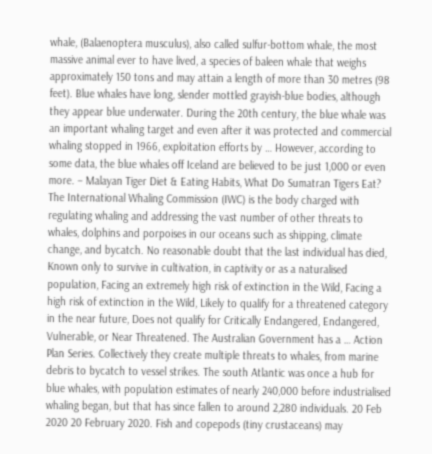whale, (Balaenoptera musculus), also called sulfur-bottom whale, the most massive animal ever to have lived, a species of baleen whale that weighs approximately 150 tons and may attain a length of more than 30 metres (98 feet). Blue whales have long, slender mottled grayish-blue bodies, although they appear blue underwater. During the 20th century, the blue whale was an important whaling target and even after it was protected and commercial whaling stopped in 1966, exploitation efforts by … However, according to some data, the blue whales off Iceland are believed to be just 1,000 or even more. – Malayan Tiger Diet & Eating Habits, What Do Sumatran Tigers Eat? The International Whaling Commission (IWC) is the body charged with regulating whaling and addressing the vast number of other threats to whales, dolphins and porpoises in our oceans such as shipping, climate change, and bycatch. No reasonable doubt that the last individual has died, Known only to survive in cultivation, in captivity or as a naturalised population, Facing an extremely high risk of extinction in the Wild, Facing a high risk of extinction in the Wild, Likely to qualify for a threatened category in the near future, Does not qualify for Critically Endangered, Endangered, Vulnerable, or Near Threatened. The Australian Government has a … Action Plan Series. Collectively they create multiple threats to whales, from marine debris to bycatch to vessel strikes. The south Atlantic was once a hub for blue whales, with population estimates of nearly 240,000 before industrialised whaling began, but that has since fallen to around 2,280 individuals. 20 Feb 2020 20 February 2020. Fish and copepods (tiny crustaceans) may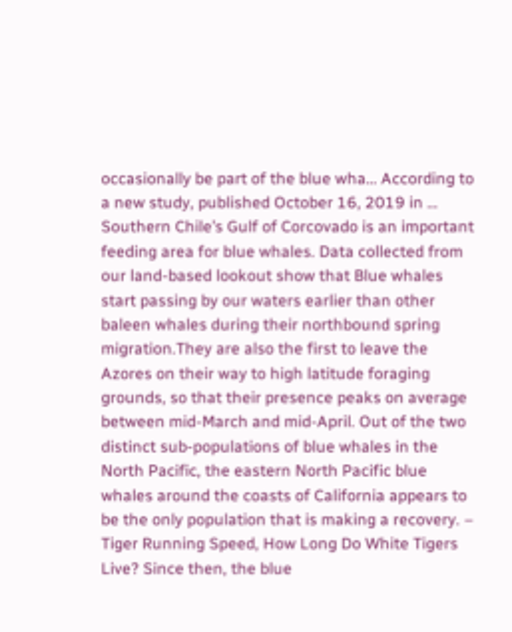occasionally be part of the blue wha… According to a new study, published October 16, 2019 in … Southern Chile’s Gulf of Corcovado is an important feeding area for blue whales. Data collected from our land-based lookout show that Blue whales start passing by our waters earlier than other baleen whales during their northbound spring migration.They are also the first to leave the Azores on their way to high latitude foraging grounds, so that their presence peaks on average between mid-March and mid-April. Out of the two distinct sub-populations of blue whales in the North Pacific, the eastern North Pacific blue whales around the coasts of California appears to be the only population that is making a recovery. – Tiger Running Speed, How Long Do White Tigers Live? Since then, the blue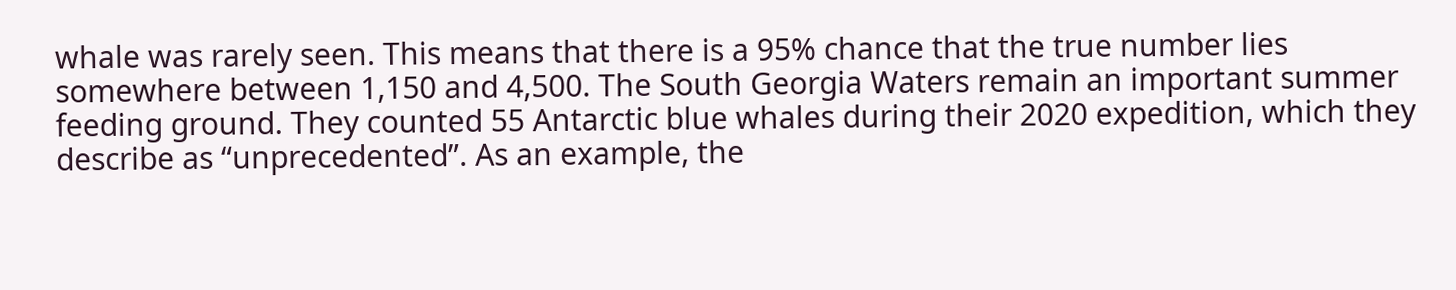whale was rarely seen. This means that there is a 95% chance that the true number lies somewhere between 1,150 and 4,500. The South Georgia Waters remain an important summer feeding ground. They counted 55 Antarctic blue whales during their 2020 expedition, which they describe as “unprecedented”. As an example, the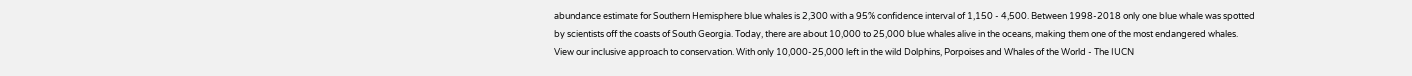abundance estimate for Southern Hemisphere blue whales is 2,300 with a 95% confidence interval of 1,150 - 4,500. Between 1998-2018 only one blue whale was spotted by scientists off the coasts of South Georgia. Today, there are about 10,000 to 25,000 blue whales alive in the oceans, making them one of the most endangered whales. View our inclusive approach to conservation. With only 10,000-25,000 left in the wild Dolphins, Porpoises and Whales of the World - The IUCN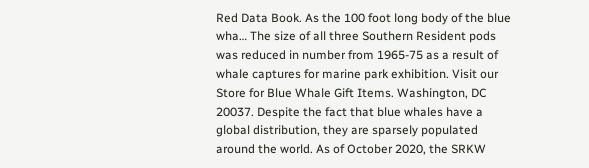Red Data Book. As the 100 foot long body of the blue wha… The size of all three Southern Resident pods was reduced in number from 1965-75 as a result of whale captures for marine park exhibition. Visit our Store for Blue Whale Gift Items. Washington, DC 20037. Despite the fact that blue whales have a global distribution, they are sparsely populated around the world. As of October 2020, the SRKW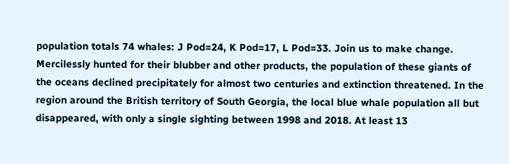population totals 74 whales: J Pod=24, K Pod=17, L Pod=33. Join us to make change. Mercilessly hunted for their blubber and other products, the population of these giants of the oceans declined precipitately for almost two centuries and extinction threatened. In the region around the British territory of South Georgia, the local blue whale population all but disappeared, with only a single sighting between 1998 and 2018. At least 13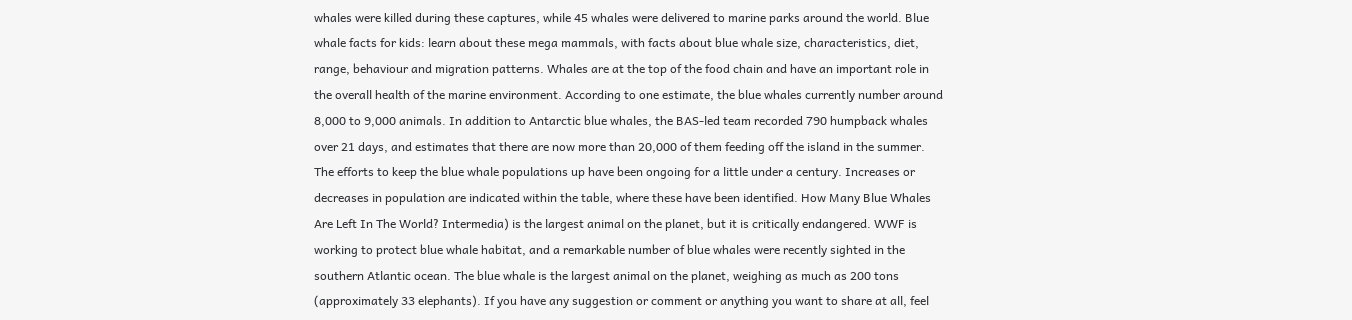whales were killed during these captures, while 45 whales were delivered to marine parks around the world. Blue whale facts for kids: learn about these mega mammals, with facts about blue whale size, characteristics, diet, range, behaviour and migration patterns. Whales are at the top of the food chain and have an important role in the overall health of the marine environment. According to one estimate, the blue whales currently number around 8,000 to 9,000 animals. In addition to Antarctic blue whales, the BAS-led team recorded 790 humpback whales over 21 days, and estimates that there are now more than 20,000 of them feeding off the island in the summer. The efforts to keep the blue whale populations up have been ongoing for a little under a century. Increases or decreases in population are indicated within the table, where these have been identified. How Many Blue Whales Are Left In The World? Intermedia) is the largest animal on the planet, but it is critically endangered. WWF is working to protect blue whale habitat, and a remarkable number of blue whales were recently sighted in the southern Atlantic ocean. The blue whale is the largest animal on the planet, weighing as much as 200 tons (approximately 33 elephants). If you have any suggestion or comment or anything you want to share at all, feel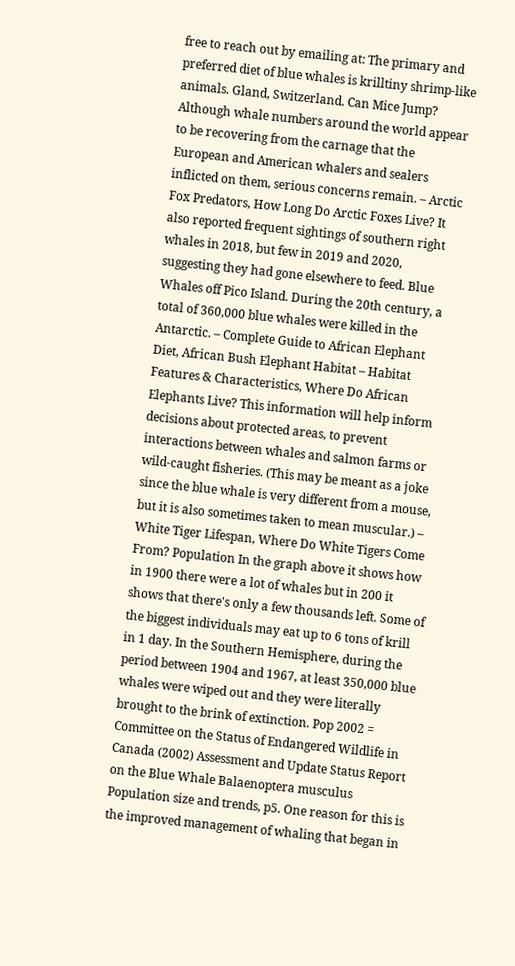free to reach out by emailing at: The primary and preferred diet of blue whales is krilltiny shrimp-like animals. Gland, Switzerland. Can Mice Jump? Although whale numbers around the world appear to be recovering from the carnage that the European and American whalers and sealers inflicted on them, serious concerns remain. – Arctic Fox Predators, How Long Do Arctic Foxes Live? It also reported frequent sightings of southern right whales in 2018, but few in 2019 and 2020, suggesting they had gone elsewhere to feed. Blue Whales off Pico Island. During the 20th century, a total of 360,000 blue whales were killed in the Antarctic. – Complete Guide to African Elephant Diet, African Bush Elephant Habitat – Habitat Features & Characteristics, Where Do African Elephants Live? This information will help inform decisions about protected areas, to prevent interactions between whales and salmon farms or wild-caught fisheries. (This may be meant as a joke since the blue whale is very different from a mouse, but it is also sometimes taken to mean muscular.) – White Tiger Lifespan, Where Do White Tigers Come From? Population In the graph above it shows how in 1900 there were a lot of whales but in 200 it shows that there's only a few thousands left. Some of the biggest individuals may eat up to 6 tons of krill in 1 day. In the Southern Hemisphere, during the period between 1904 and 1967, at least 350,000 blue whales were wiped out and they were literally brought to the brink of extinction. Pop 2002 = Committee on the Status of Endangered Wildlife in Canada (2002) Assessment and Update Status Report on the Blue Whale Balaenoptera musculus Population size and trends, p5. One reason for this is the improved management of whaling that began in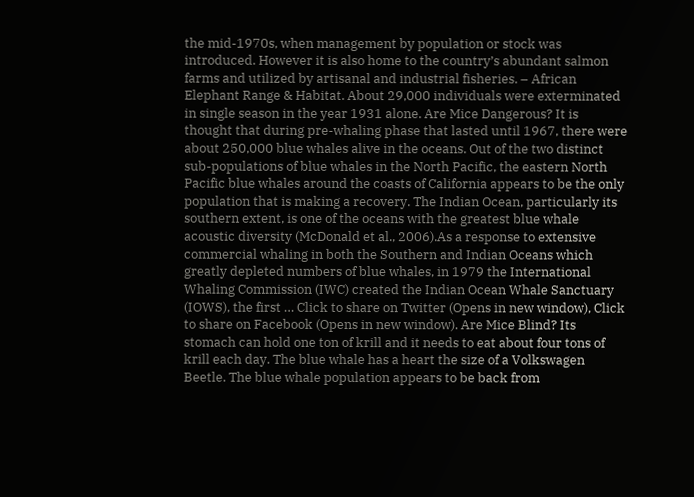the mid-1970s, when management by population or stock was introduced. However it is also home to the country’s abundant salmon farms and utilized by artisanal and industrial fisheries. – African Elephant Range & Habitat. About 29,000 individuals were exterminated in single season in the year 1931 alone. Are Mice Dangerous? It is thought that during pre-whaling phase that lasted until 1967, there were about 250,000 blue whales alive in the oceans. Out of the two distinct sub-populations of blue whales in the North Pacific, the eastern North Pacific blue whales around the coasts of California appears to be the only population that is making a recovery. The Indian Ocean, particularly its southern extent, is one of the oceans with the greatest blue whale acoustic diversity (McDonald et al., 2006).As a response to extensive commercial whaling in both the Southern and Indian Oceans which greatly depleted numbers of blue whales, in 1979 the International Whaling Commission (IWC) created the Indian Ocean Whale Sanctuary (IOWS), the first … Click to share on Twitter (Opens in new window), Click to share on Facebook (Opens in new window). Are Mice Blind? Its stomach can hold one ton of krill and it needs to eat about four tons of krill each day. The blue whale has a heart the size of a Volkswagen Beetle. The blue whale population appears to be back from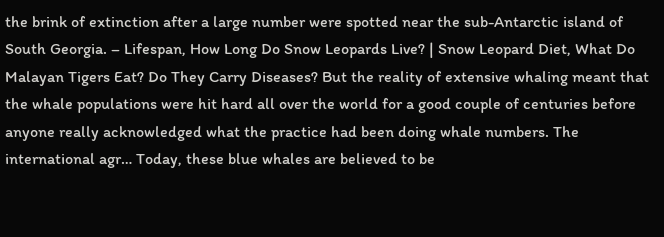the brink of extinction after a large number were spotted near the sub-Antarctic island of South Georgia. – Lifespan, How Long Do Snow Leopards Live? | Snow Leopard Diet, What Do Malayan Tigers Eat? Do They Carry Diseases? But the reality of extensive whaling meant that the whale populations were hit hard all over the world for a good couple of centuries before anyone really acknowledged what the practice had been doing whale numbers. The international agr… Today, these blue whales are believed to be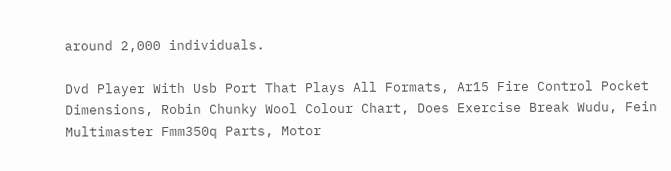around 2,000 individuals.

Dvd Player With Usb Port That Plays All Formats, Ar15 Fire Control Pocket Dimensions, Robin Chunky Wool Colour Chart, Does Exercise Break Wudu, Fein Multimaster Fmm350q Parts, Motor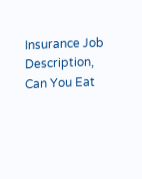Insurance Job Description, Can You Eat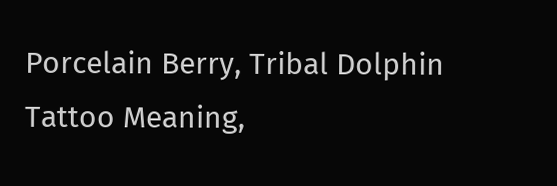Porcelain Berry, Tribal Dolphin Tattoo Meaning,